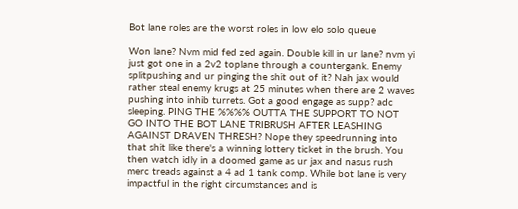Bot lane roles are the worst roles in low elo solo queue

Won lane? Nvm mid fed zed again. Double kill in ur lane? nvm yi just got one in a 2v2 toplane through a countergank. Enemy splitpushing and ur pinging the shit out of it? Nah jax would rather steal enemy krugs at 25 minutes when there are 2 waves pushing into inhib turrets. Got a good engage as supp? adc sleeping. PING THE %%%% OUTTA THE SUPPORT TO NOT GO INTO THE BOT LANE TRIBRUSH AFTER LEASHING AGAINST DRAVEN THRESH? Nope they speedrunning into that shit like there's a winning lottery ticket in the brush. You then watch idly in a doomed game as ur jax and nasus rush merc treads against a 4 ad 1 tank comp. While bot lane is very impactful in the right circumstances and is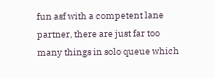fun asf with a competent lane partner, there are just far too many things in solo queue which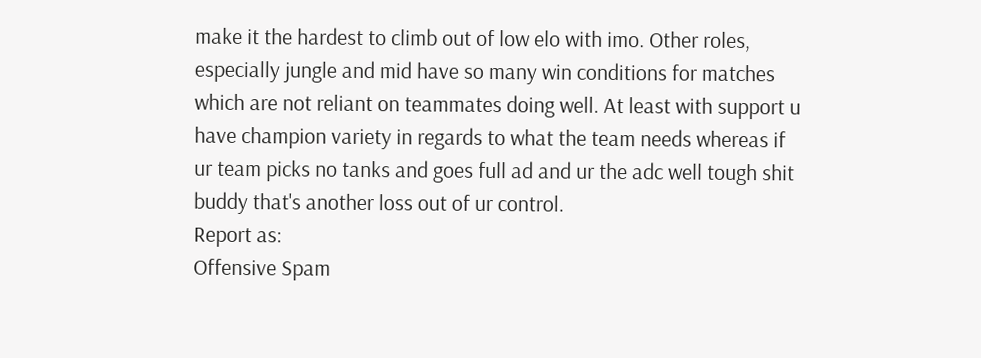make it the hardest to climb out of low elo with imo. Other roles, especially jungle and mid have so many win conditions for matches which are not reliant on teammates doing well. At least with support u have champion variety in regards to what the team needs whereas if ur team picks no tanks and goes full ad and ur the adc well tough shit buddy that's another loss out of ur control.
Report as:
Offensive Spam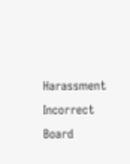Harassment Incorrect Board